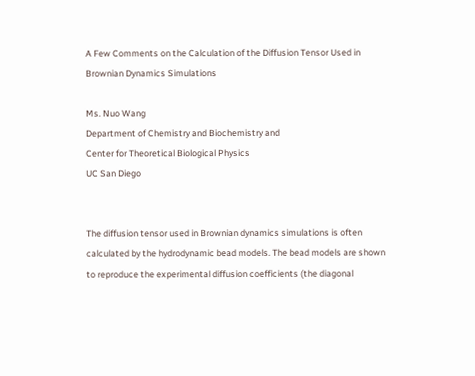A Few Comments on the Calculation of the Diffusion Tensor Used in Brownian Dynamics Simulations

Ms. Nuo Wang
Department of Chemistry and Biochemistry and
Center for Theoretical Biological Physics
UC San Diego


The diffusion tensor used in Brownian dynamics simulations is often calculated by the hydrodynamic bead models. The bead models are shown to reproduce the experimental diffusion coefficients (the diagonal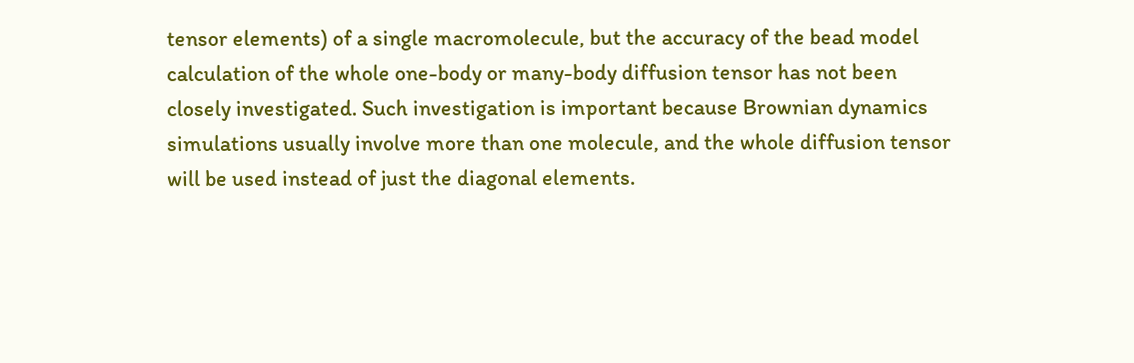tensor elements) of a single macromolecule, but the accuracy of the bead model calculation of the whole one-body or many-body diffusion tensor has not been closely investigated. Such investigation is important because Brownian dynamics simulations usually involve more than one molecule, and the whole diffusion tensor will be used instead of just the diagonal elements.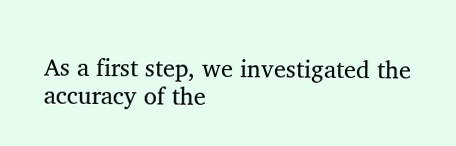As a first step, we investigated the accuracy of the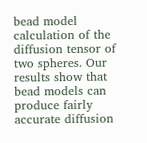bead model calculation of the diffusion tensor of two spheres. Our results show that bead models can produce fairly accurate diffusion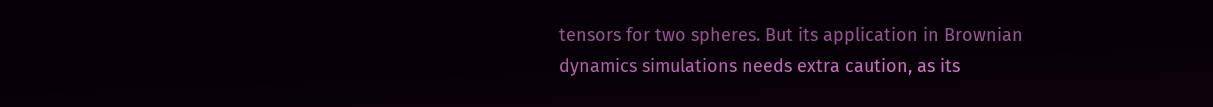tensors for two spheres. But its application in Brownian dynamics simulations needs extra caution, as its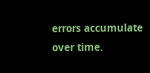errors accumulate over time.